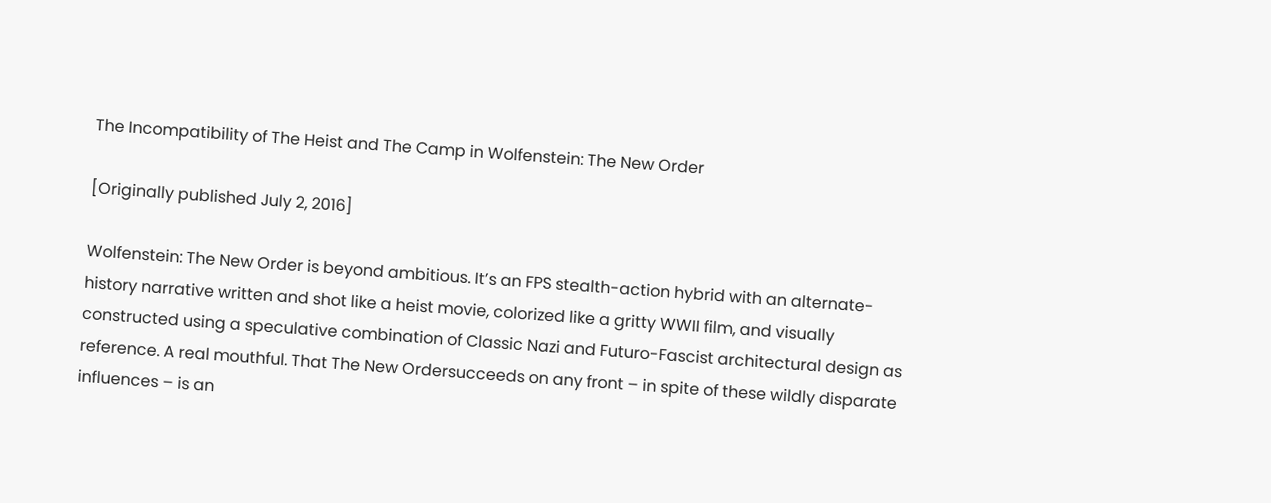The Incompatibility of The Heist and The Camp in Wolfenstein: The New Order

[Originally published July 2, 2016]

Wolfenstein: The New Order is beyond ambitious. It’s an FPS stealth-action hybrid with an alternate-history narrative written and shot like a heist movie, colorized like a gritty WWII film, and visually constructed using a speculative combination of Classic Nazi and Futuro-Fascist architectural design as reference. A real mouthful. That The New Ordersucceeds on any front – in spite of these wildly disparate influences – is an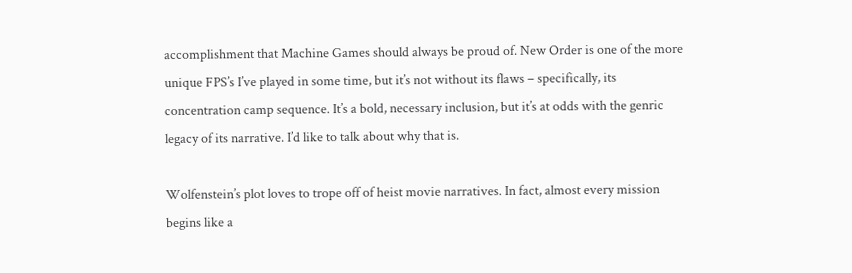accomplishment that Machine Games should always be proud of. New Order is one of the more unique FPS’s I’ve played in some time, but it’s not without its flaws – specifically, its concentration camp sequence. It’s a bold, necessary inclusion, but it’s at odds with the genric legacy of its narrative. I’d like to talk about why that is.

Wolfenstein’s plot loves to trope off of heist movie narratives. In fact, almost every mission begins like a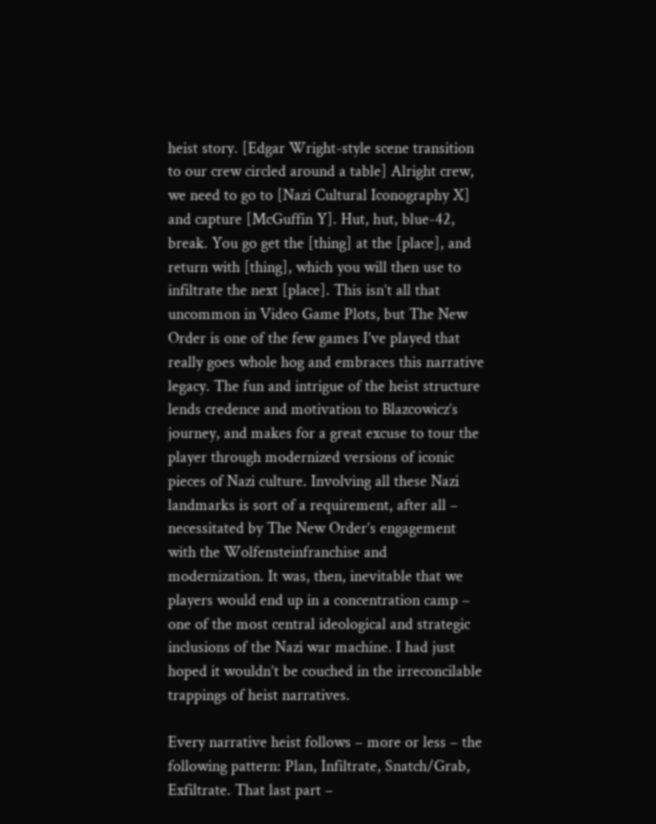heist story. [Edgar Wright-style scene transition to our crew circled around a table] Alright crew, we need to go to [Nazi Cultural Iconography X] and capture [McGuffin Y]. Hut, hut, blue-42, break. You go get the [thing] at the [place], and return with [thing], which you will then use to infiltrate the next [place]. This isn’t all that uncommon in Video Game Plots, but The New Order is one of the few games I’ve played that really goes whole hog and embraces this narrative legacy. The fun and intrigue of the heist structure lends credence and motivation to Blazcowicz’s journey, and makes for a great excuse to tour the player through modernized versions of iconic pieces of Nazi culture. Involving all these Nazi landmarks is sort of a requirement, after all – necessitated by The New Order’s engagement with the Wolfensteinfranchise and modernization. It was, then, inevitable that we players would end up in a concentration camp – one of the most central ideological and strategic inclusions of the Nazi war machine. I had just hoped it wouldn’t be couched in the irreconcilable trappings of heist narratives.

Every narrative heist follows – more or less – the following pattern: Plan, Infiltrate, Snatch/Grab, Exfiltrate. That last part –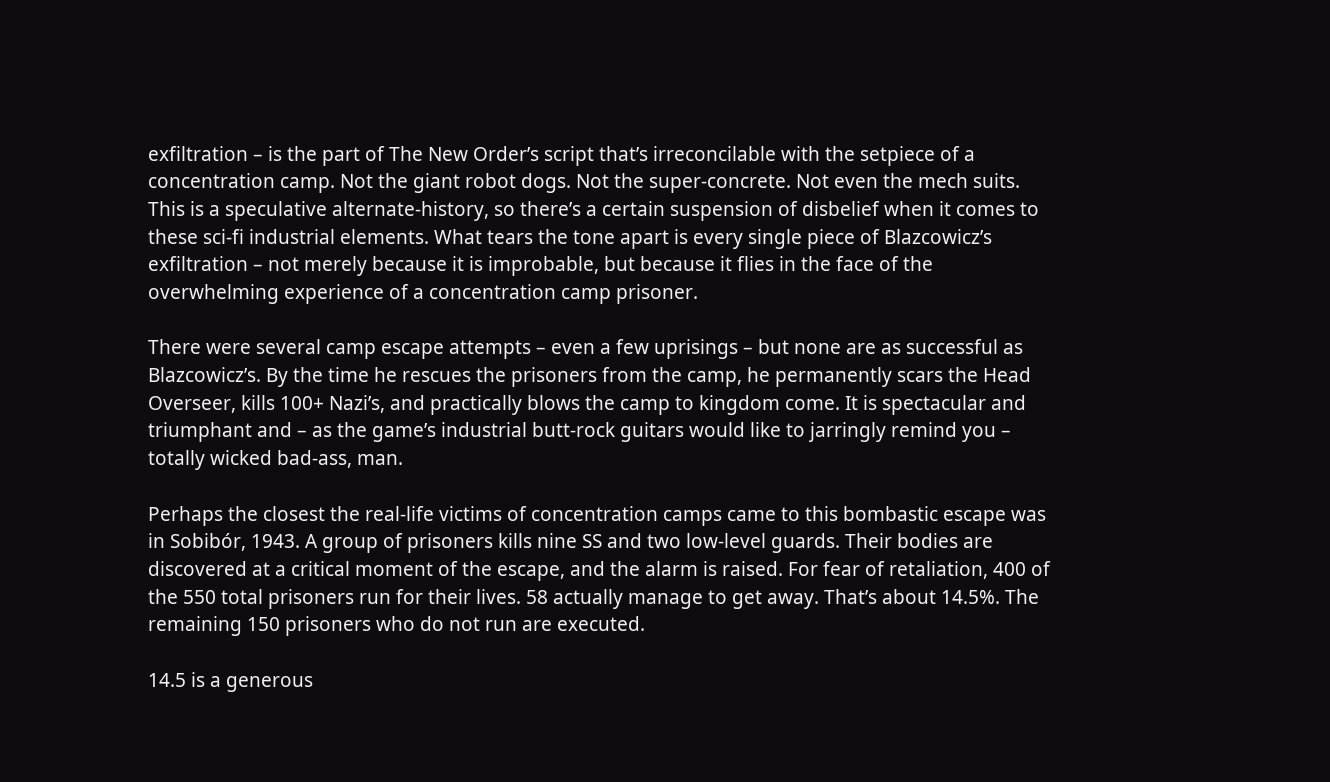exfiltration – is the part of The New Order’s script that’s irreconcilable with the setpiece of a concentration camp. Not the giant robot dogs. Not the super-concrete. Not even the mech suits. This is a speculative alternate-history, so there’s a certain suspension of disbelief when it comes to these sci-fi industrial elements. What tears the tone apart is every single piece of Blazcowicz’s exfiltration – not merely because it is improbable, but because it flies in the face of the overwhelming experience of a concentration camp prisoner.

There were several camp escape attempts – even a few uprisings – but none are as successful as Blazcowicz’s. By the time he rescues the prisoners from the camp, he permanently scars the Head Overseer, kills 100+ Nazi’s, and practically blows the camp to kingdom come. It is spectacular and triumphant and – as the game’s industrial butt-rock guitars would like to jarringly remind you – totally wicked bad-ass, man.

Perhaps the closest the real-life victims of concentration camps came to this bombastic escape was in Sobibór, 1943. A group of prisoners kills nine SS and two low-level guards. Their bodies are discovered at a critical moment of the escape, and the alarm is raised. For fear of retaliation, 400 of the 550 total prisoners run for their lives. 58 actually manage to get away. That’s about 14.5%. The remaining 150 prisoners who do not run are executed.

14.5 is a generous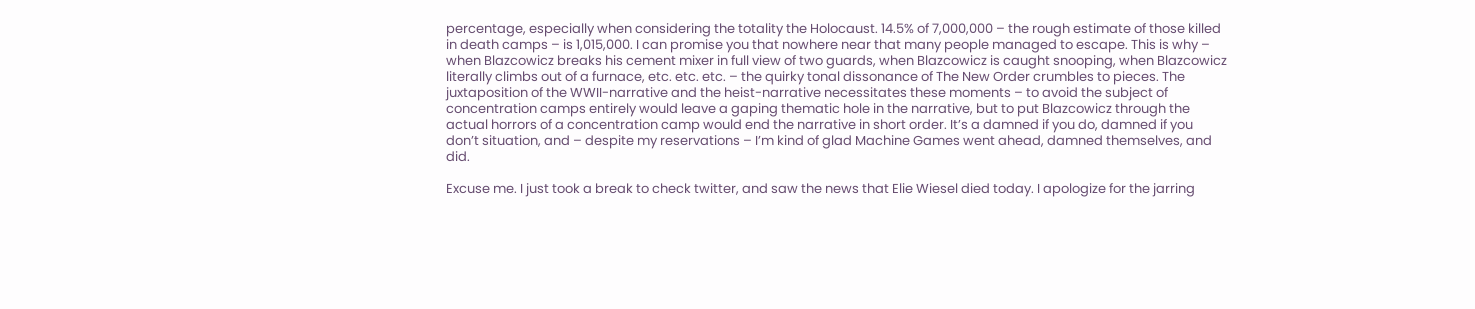percentage, especially when considering the totality the Holocaust. 14.5% of 7,000,000 – the rough estimate of those killed in death camps – is 1,015,000. I can promise you that nowhere near that many people managed to escape. This is why – when Blazcowicz breaks his cement mixer in full view of two guards, when Blazcowicz is caught snooping, when Blazcowicz literally climbs out of a furnace, etc. etc. etc. – the quirky tonal dissonance of The New Order crumbles to pieces. The juxtaposition of the WWII-narrative and the heist-narrative necessitates these moments – to avoid the subject of concentration camps entirely would leave a gaping thematic hole in the narrative, but to put Blazcowicz through the actual horrors of a concentration camp would end the narrative in short order. It’s a damned if you do, damned if you don’t situation, and – despite my reservations – I’m kind of glad Machine Games went ahead, damned themselves, and did.

Excuse me. I just took a break to check twitter, and saw the news that Elie Wiesel died today. I apologize for the jarring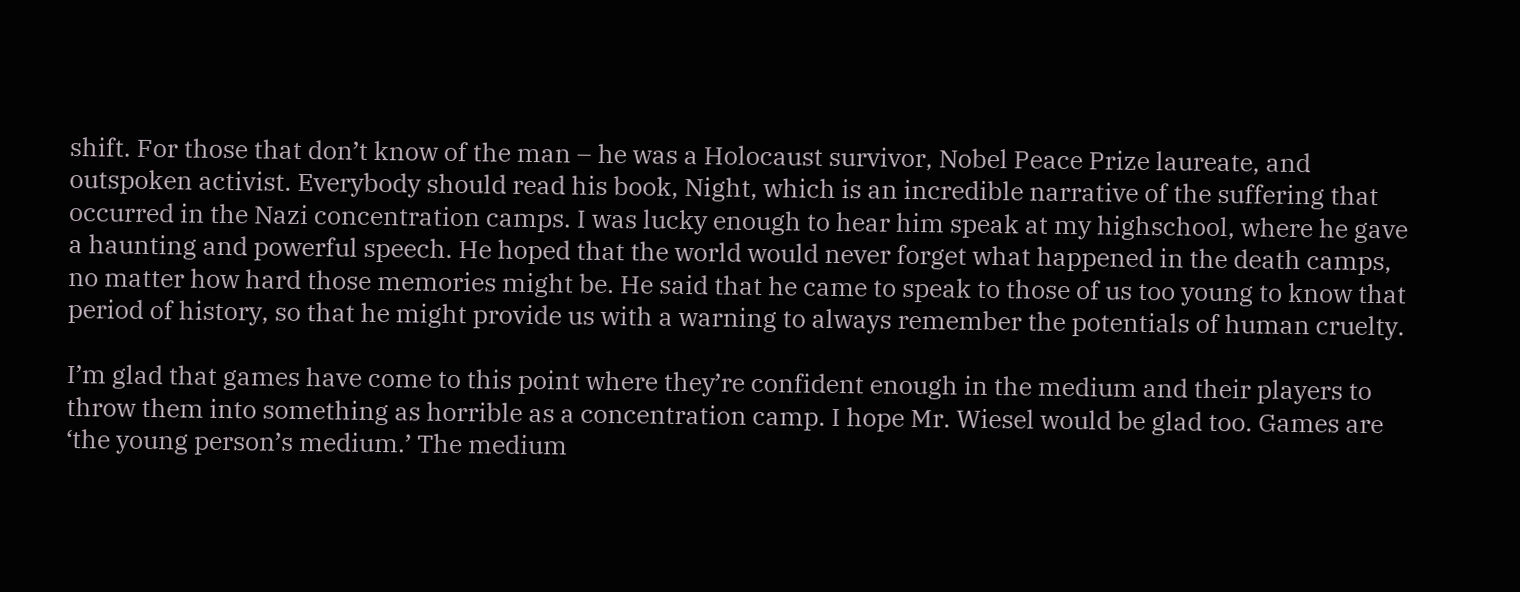shift. For those that don’t know of the man – he was a Holocaust survivor, Nobel Peace Prize laureate, and outspoken activist. Everybody should read his book, Night, which is an incredible narrative of the suffering that occurred in the Nazi concentration camps. I was lucky enough to hear him speak at my highschool, where he gave a haunting and powerful speech. He hoped that the world would never forget what happened in the death camps, no matter how hard those memories might be. He said that he came to speak to those of us too young to know that period of history, so that he might provide us with a warning to always remember the potentials of human cruelty.

I’m glad that games have come to this point where they’re confident enough in the medium and their players to throw them into something as horrible as a concentration camp. I hope Mr. Wiesel would be glad too. Games are ‘the young person’s medium.’ The medium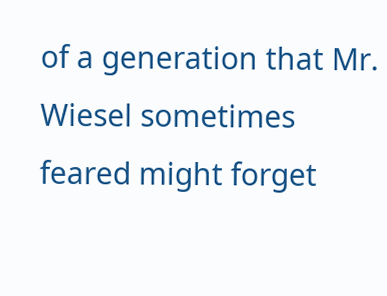of a generation that Mr. Wiesel sometimes feared might forget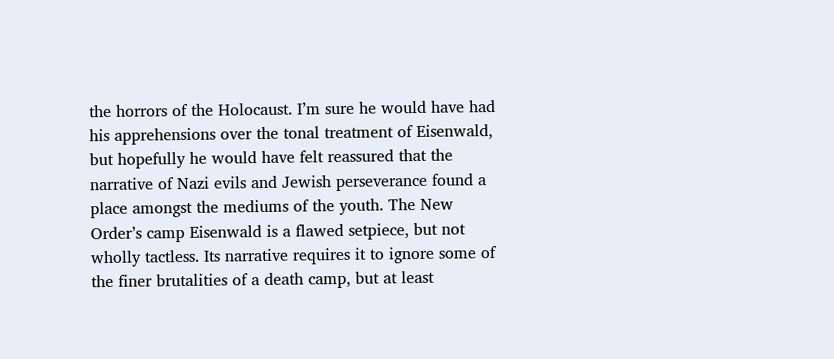the horrors of the Holocaust. I’m sure he would have had his apprehensions over the tonal treatment of Eisenwald, but hopefully he would have felt reassured that the narrative of Nazi evils and Jewish perseverance found a place amongst the mediums of the youth. The New Order’s camp Eisenwald is a flawed setpiece, but not wholly tactless. Its narrative requires it to ignore some of the finer brutalities of a death camp, but at least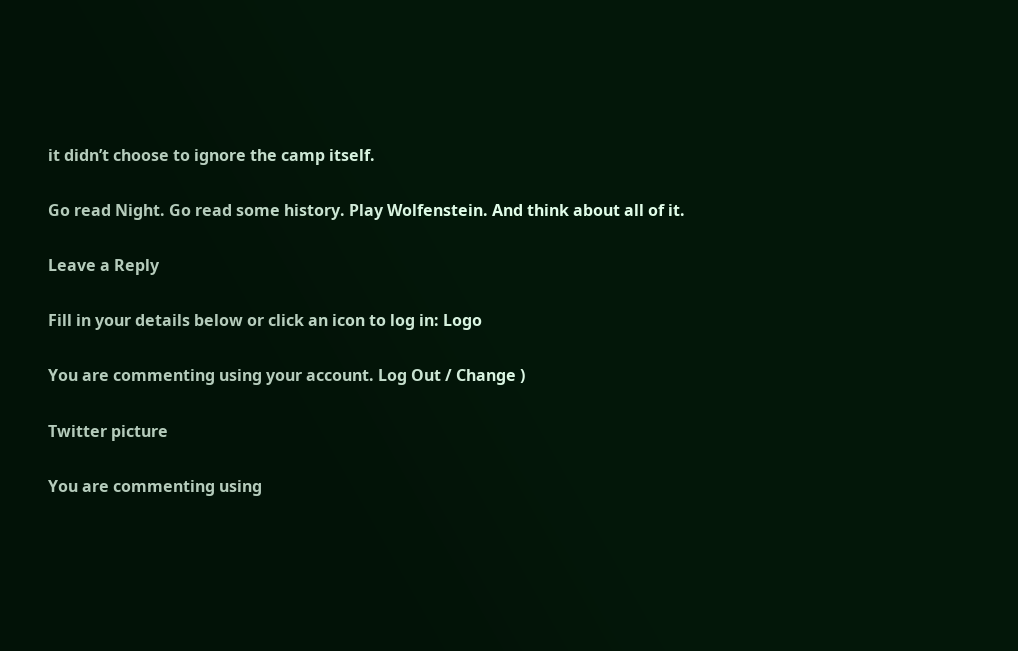it didn’t choose to ignore the camp itself.

Go read Night. Go read some history. Play Wolfenstein. And think about all of it.

Leave a Reply

Fill in your details below or click an icon to log in: Logo

You are commenting using your account. Log Out / Change )

Twitter picture

You are commenting using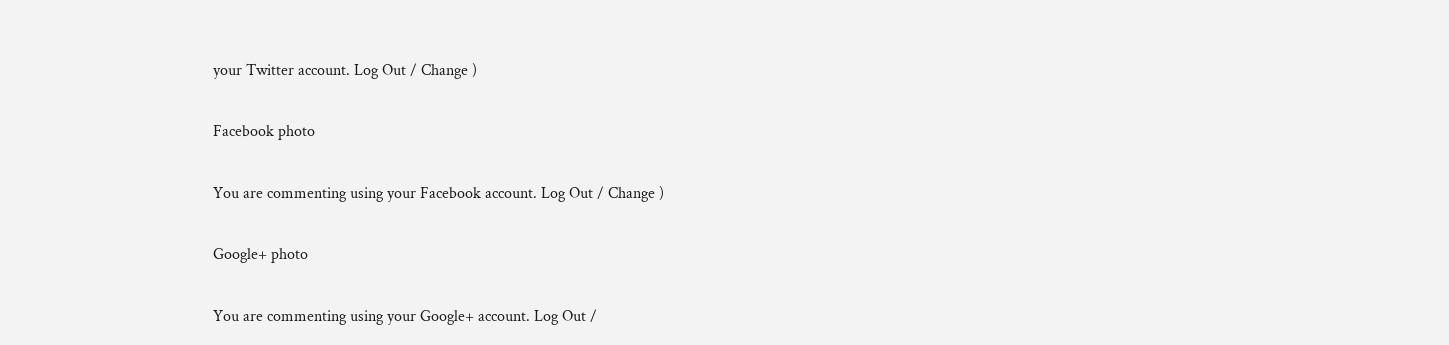your Twitter account. Log Out / Change )

Facebook photo

You are commenting using your Facebook account. Log Out / Change )

Google+ photo

You are commenting using your Google+ account. Log Out /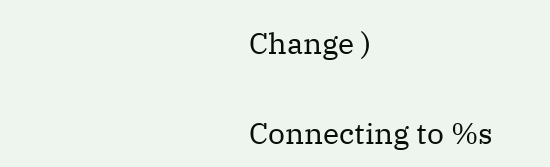Change )

Connecting to %s